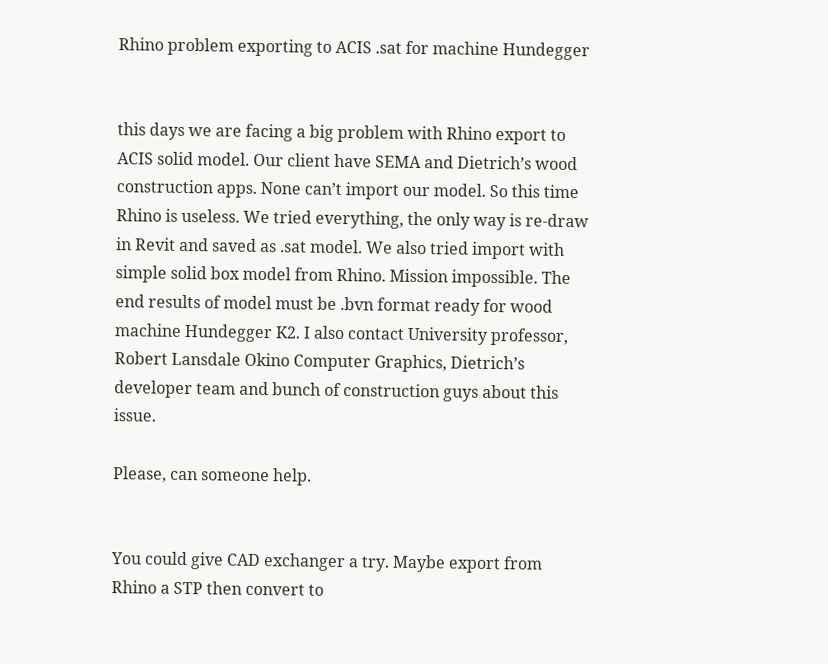Rhino problem exporting to ACIS .sat for machine Hundegger


this days we are facing a big problem with Rhino export to ACIS solid model. Our client have SEMA and Dietrich’s wood construction apps. None can’t import our model. So this time Rhino is useless. We tried everything, the only way is re-draw in Revit and saved as .sat model. We also tried import with simple solid box model from Rhino. Mission impossible. The end results of model must be .bvn format ready for wood machine Hundegger K2. I also contact University professor, Robert Lansdale Okino Computer Graphics, Dietrich’s developer team and bunch of construction guys about this issue.

Please, can someone help.


You could give CAD exchanger a try. Maybe export from Rhino a STP then convert to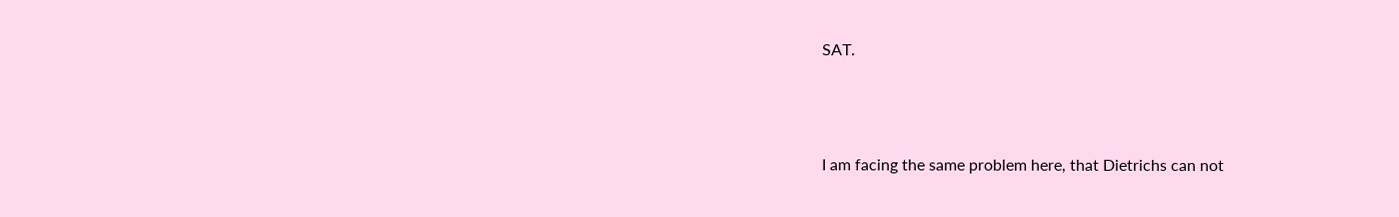SAT.



I am facing the same problem here, that Dietrichs can not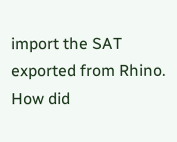import the SAT exported from Rhino.
How did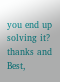you end up solving it?
thanks and Best,